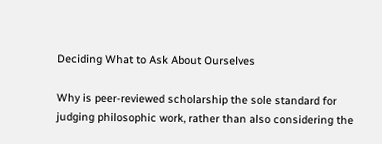Deciding What to Ask About Ourselves

Why is peer-reviewed scholarship the sole standard for judging philosophic work, rather than also considering the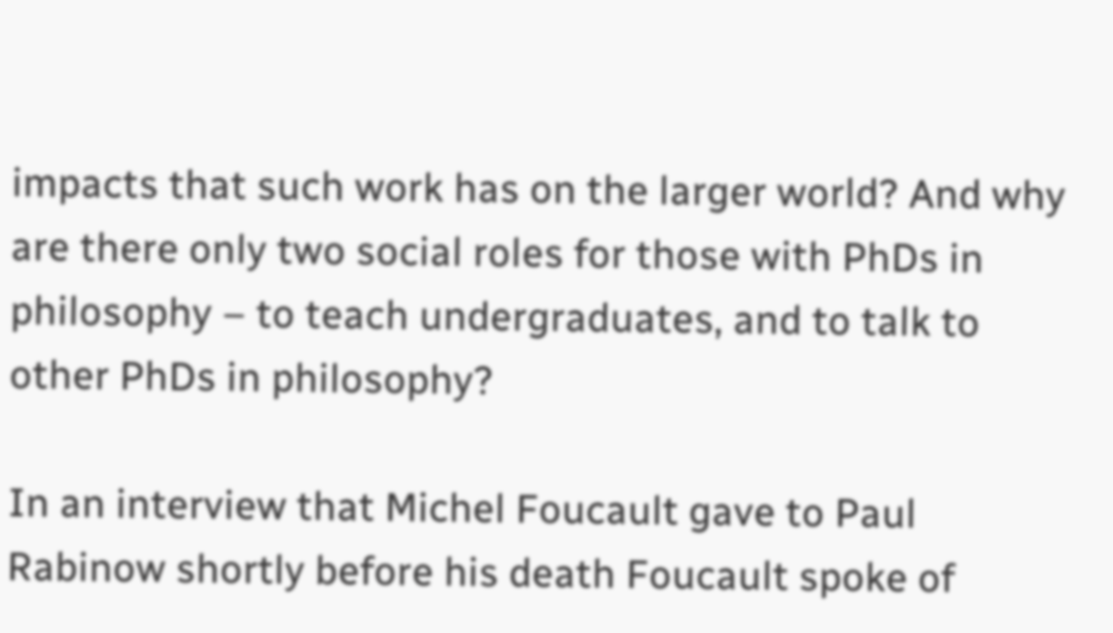impacts that such work has on the larger world? And why are there only two social roles for those with PhDs in philosophy – to teach undergraduates, and to talk to other PhDs in philosophy?

In an interview that Michel Foucault gave to Paul Rabinow shortly before his death Foucault spoke of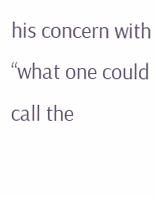his concern with “what one could call the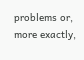problems or, more exactly,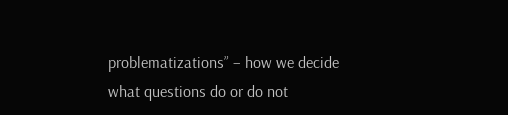problematizations” – how we decide what questions do or do not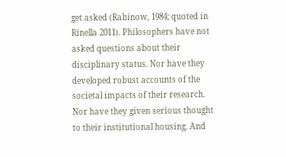get asked (Rabinow, 1984; quoted in Rinella 2011). Philosophers have not asked questions about their disciplinary status. Nor have they developed robust accounts of the societal impacts of their research. Nor have they given serious thought to their institutional housing. And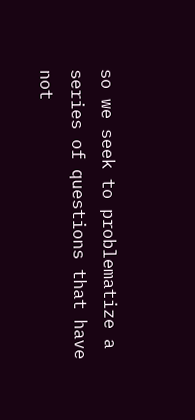so we seek to problematize a series of questions that have not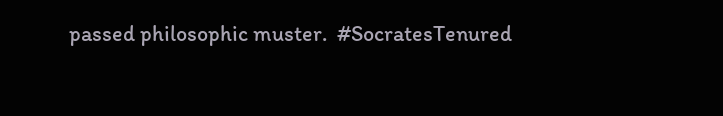passed philosophic muster.  #SocratesTenured